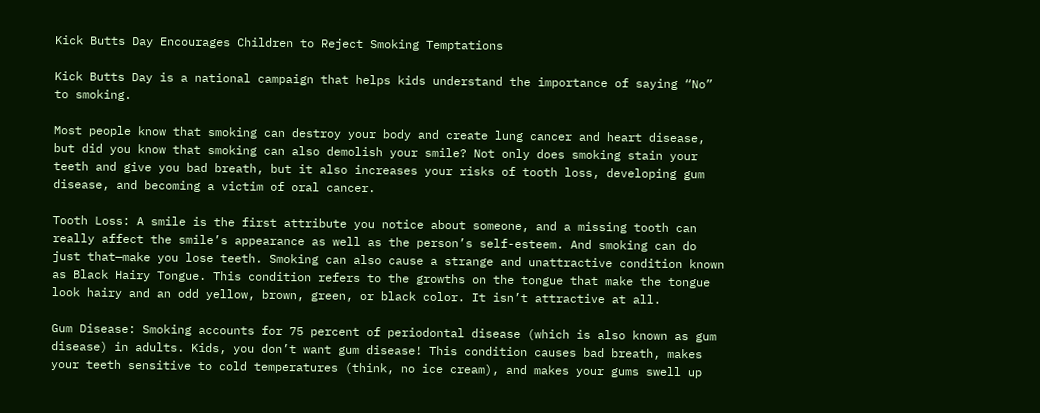Kick Butts Day Encourages Children to Reject Smoking Temptations

Kick Butts Day is a national campaign that helps kids understand the importance of saying “No” to smoking.

Most people know that smoking can destroy your body and create lung cancer and heart disease, but did you know that smoking can also demolish your smile? Not only does smoking stain your teeth and give you bad breath, but it also increases your risks of tooth loss, developing gum disease, and becoming a victim of oral cancer.

Tooth Loss: A smile is the first attribute you notice about someone, and a missing tooth can really affect the smile’s appearance as well as the person’s self-esteem. And smoking can do just that—make you lose teeth. Smoking can also cause a strange and unattractive condition known as Black Hairy Tongue. This condition refers to the growths on the tongue that make the tongue look hairy and an odd yellow, brown, green, or black color. It isn’t attractive at all.

Gum Disease: Smoking accounts for 75 percent of periodontal disease (which is also known as gum disease) in adults. Kids, you don’t want gum disease! This condition causes bad breath, makes your teeth sensitive to cold temperatures (think, no ice cream), and makes your gums swell up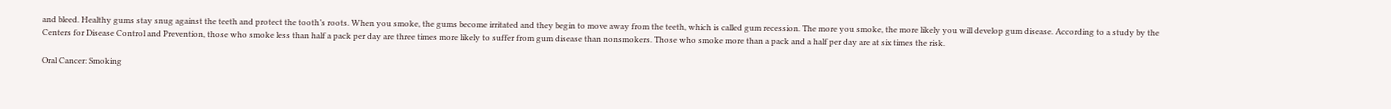and bleed. Healthy gums stay snug against the teeth and protect the tooth’s roots. When you smoke, the gums become irritated and they begin to move away from the teeth, which is called gum recession. The more you smoke, the more likely you will develop gum disease. According to a study by the Centers for Disease Control and Prevention, those who smoke less than half a pack per day are three times more likely to suffer from gum disease than nonsmokers. Those who smoke more than a pack and a half per day are at six times the risk.

Oral Cancer: Smoking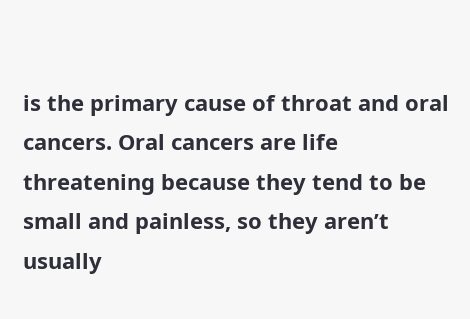is the primary cause of throat and oral cancers. Oral cancers are life threatening because they tend to be small and painless, so they aren’t usually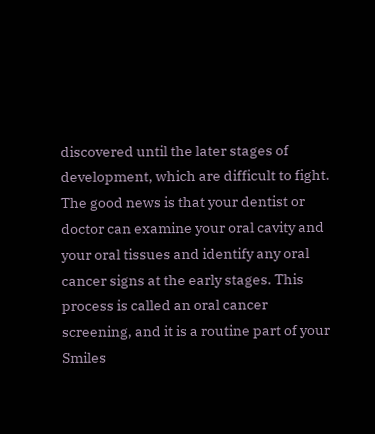discovered until the later stages of development, which are difficult to fight. The good news is that your dentist or doctor can examine your oral cavity and your oral tissues and identify any oral cancer signs at the early stages. This process is called an oral cancer screening, and it is a routine part of your Smiles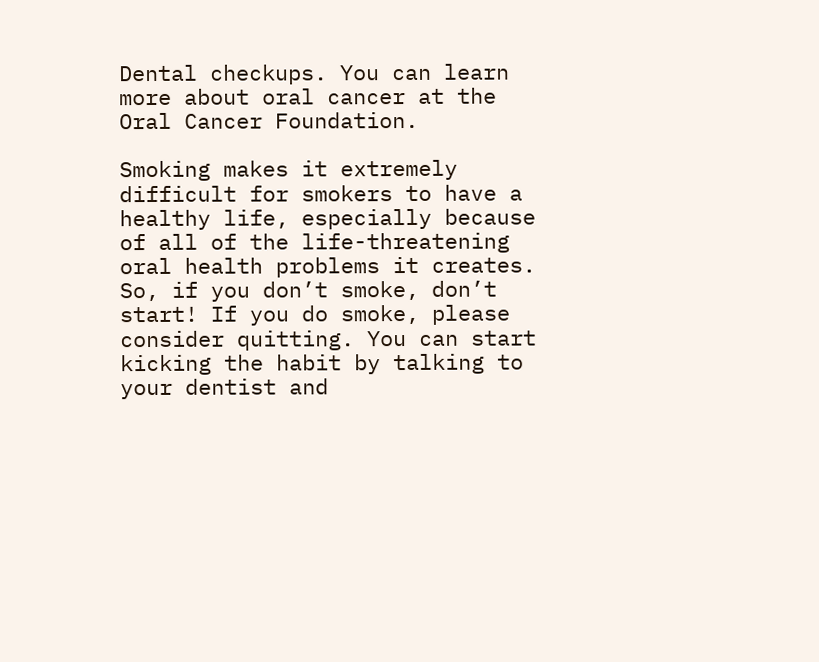Dental checkups. You can learn more about oral cancer at the Oral Cancer Foundation.

Smoking makes it extremely difficult for smokers to have a healthy life, especially because of all of the life-threatening oral health problems it creates. So, if you don’t smoke, don’t start! If you do smoke, please consider quitting. You can start kicking the habit by talking to your dentist and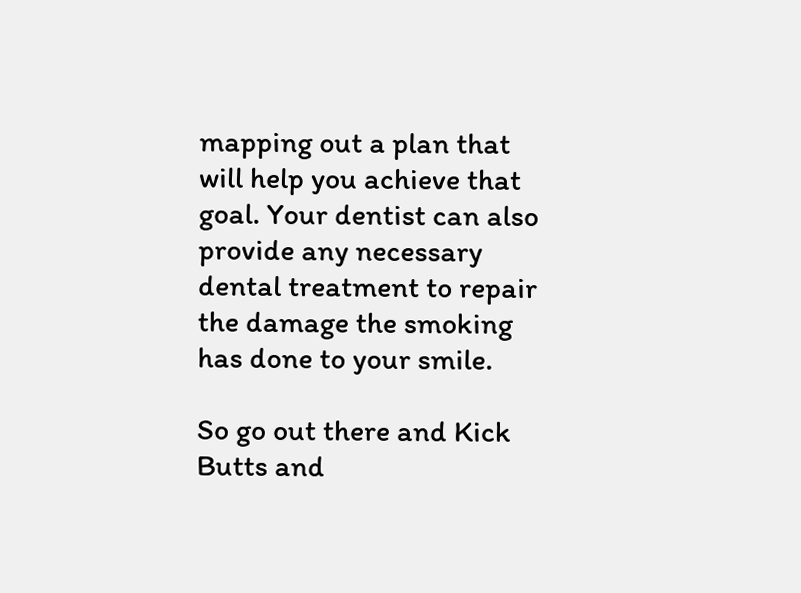mapping out a plan that will help you achieve that goal. Your dentist can also provide any necessary dental treatment to repair the damage the smoking has done to your smile.

So go out there and Kick Butts and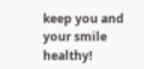keep you and your smile healthy!